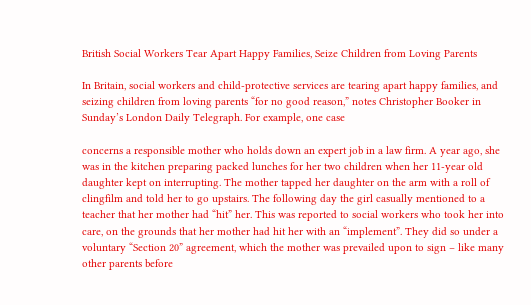British Social Workers Tear Apart Happy Families, Seize Children from Loving Parents

In Britain, social workers and child-protective services are tearing apart happy families, and seizing children from loving parents “for no good reason,” notes Christopher Booker in Sunday’s London Daily Telegraph. For example, one case

concerns a responsible mother who holds down an expert job in a law firm. A year ago, she was in the kitchen preparing packed lunches for her two children when her 11-year old daughter kept on interrupting. The mother tapped her daughter on the arm with a roll of clingfilm and told her to go upstairs. The following day the girl casually mentioned to a teacher that her mother had “hit” her. This was reported to social workers who took her into care, on the grounds that her mother had hit her with an “implement”. They did so under a voluntary “Section 20” agreement, which the mother was prevailed upon to sign – like many other parents before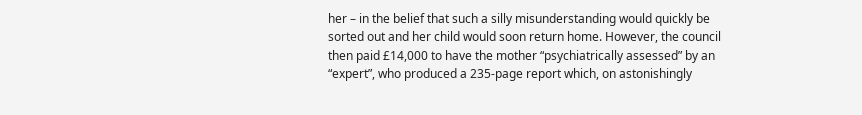her – in the belief that such a silly misunderstanding would quickly be sorted out and her child would soon return home. However, the council then paid £14,000 to have the mother “psychiatrically assessed” by an “expert”, who produced a 235-page report which, on astonishingly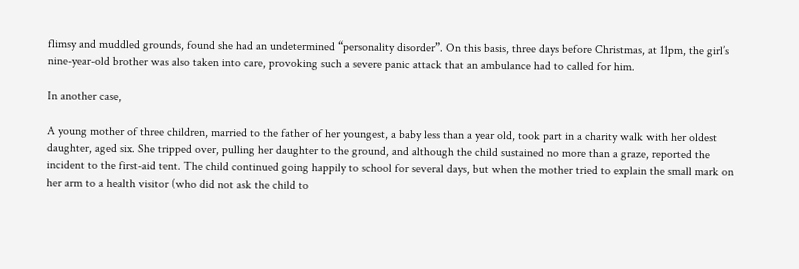flimsy and muddled grounds, found she had an undetermined “personality disorder”. On this basis, three days before Christmas, at 11pm, the girl’s nine-year-old brother was also taken into care, provoking such a severe panic attack that an ambulance had to called for him.

In another case,

A young mother of three children, married to the father of her youngest, a baby less than a year old, took part in a charity walk with her oldest daughter, aged six. She tripped over, pulling her daughter to the ground, and although the child sustained no more than a graze, reported the incident to the first-aid tent. The child continued going happily to school for several days, but when the mother tried to explain the small mark on her arm to a health visitor (who did not ask the child to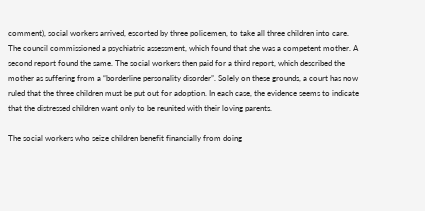comment), social workers arrived, escorted by three policemen, to take all three children into care.  The council commissioned a psychiatric assessment, which found that she was a competent mother. A second report found the same. The social workers then paid for a third report, which described the mother as suffering from a “borderline personality disorder”. Solely on these grounds, a court has now ruled that the three children must be put out for adoption. In each case, the evidence seems to indicate that the distressed children want only to be reunited with their loving parents.

The social workers who seize children benefit financially from doing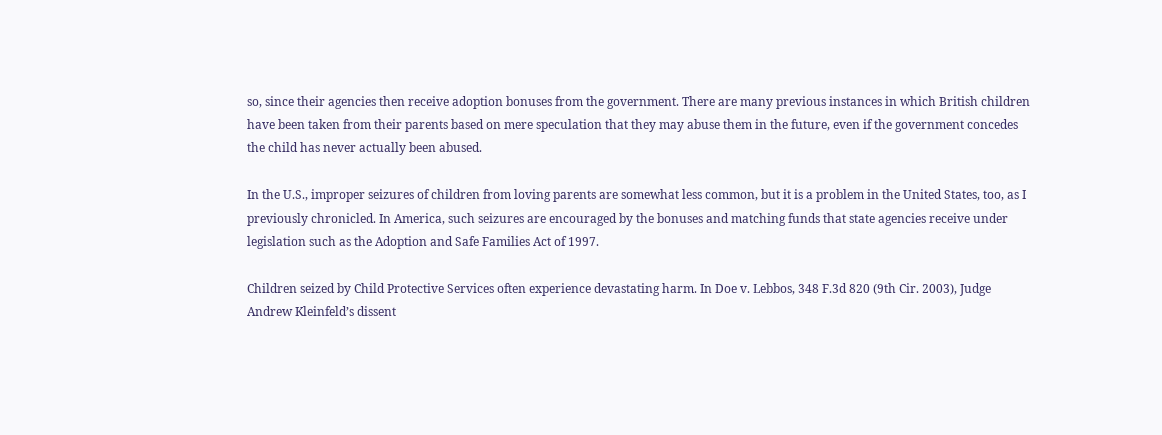so, since their agencies then receive adoption bonuses from the government. There are many previous instances in which British children have been taken from their parents based on mere speculation that they may abuse them in the future, even if the government concedes the child has never actually been abused.

In the U.S., improper seizures of children from loving parents are somewhat less common, but it is a problem in the United States, too, as I previously chronicled. In America, such seizures are encouraged by the bonuses and matching funds that state agencies receive under legislation such as the Adoption and Safe Families Act of 1997.

Children seized by Child Protective Services often experience devastating harm. In Doe v. Lebbos, 348 F.3d 820 (9th Cir. 2003), Judge Andrew Kleinfeld’s dissent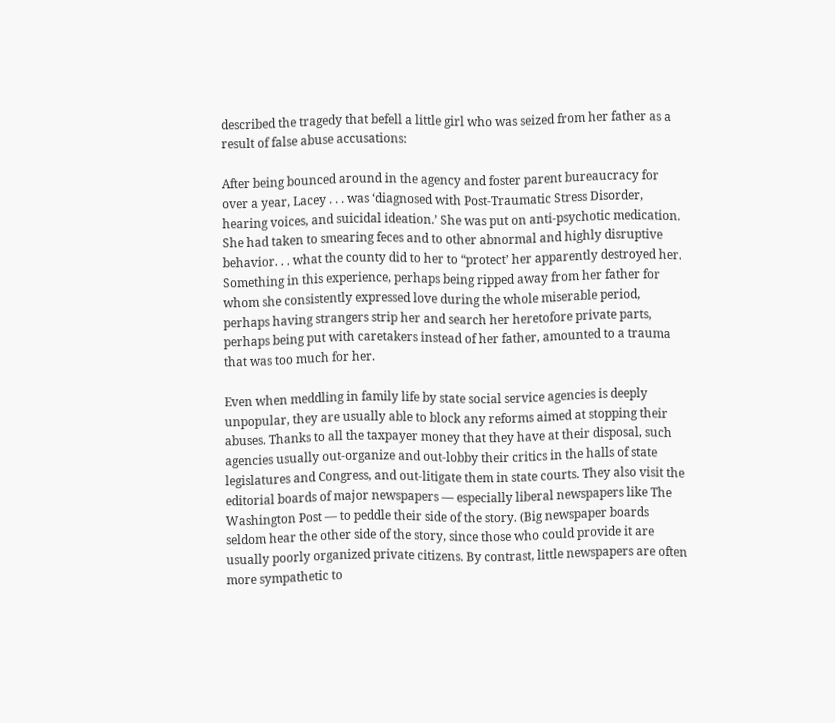described the tragedy that befell a little girl who was seized from her father as a result of false abuse accusations:

After being bounced around in the agency and foster parent bureaucracy for over a year, Lacey . . . was ‘diagnosed with Post-Traumatic Stress Disorder, hearing voices, and suicidal ideation.’ She was put on anti-psychotic medication. She had taken to smearing feces and to other abnormal and highly disruptive behavior. . . what the county did to her to “protect’ her apparently destroyed her. Something in this experience, perhaps being ripped away from her father for whom she consistently expressed love during the whole miserable period, perhaps having strangers strip her and search her heretofore private parts, perhaps being put with caretakers instead of her father, amounted to a trauma that was too much for her.

Even when meddling in family life by state social service agencies is deeply unpopular, they are usually able to block any reforms aimed at stopping their abuses. Thanks to all the taxpayer money that they have at their disposal, such agencies usually out-organize and out-lobby their critics in the halls of state legislatures and Congress, and out-litigate them in state courts. They also visit the editorial boards of major newspapers — especially liberal newspapers like The Washington Post — to peddle their side of the story. (Big newspaper boards seldom hear the other side of the story, since those who could provide it are usually poorly organized private citizens. By contrast, little newspapers are often more sympathetic to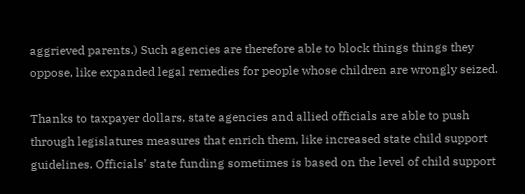aggrieved parents.) Such agencies are therefore able to block things things they oppose, like expanded legal remedies for people whose children are wrongly seized.

Thanks to taxpayer dollars, state agencies and allied officials are able to push through legislatures measures that enrich them, like increased state child support guidelines. Officials’ state funding sometimes is based on the level of child support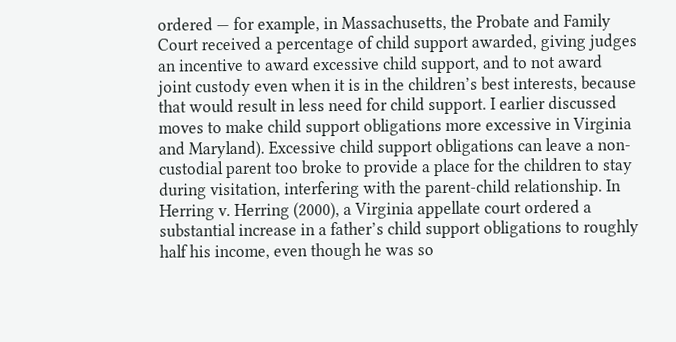ordered — for example, in Massachusetts, the Probate and Family Court received a percentage of child support awarded, giving judges an incentive to award excessive child support, and to not award joint custody even when it is in the children’s best interests, because that would result in less need for child support. I earlier discussed moves to make child support obligations more excessive in Virginia and Maryland). Excessive child support obligations can leave a non-custodial parent too broke to provide a place for the children to stay during visitation, interfering with the parent-child relationship. In Herring v. Herring (2000), a Virginia appellate court ordered a substantial increase in a father’s child support obligations to roughly half his income, even though he was so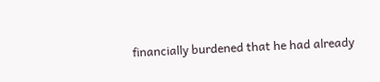financially burdened that he had already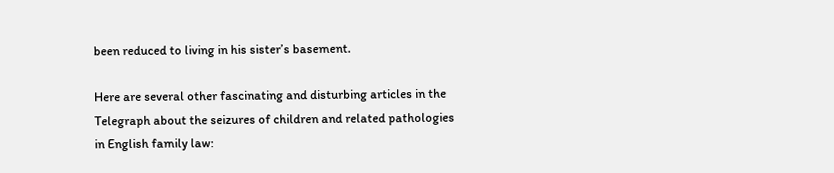been reduced to living in his sister’s basement.

Here are several other fascinating and disturbing articles in the Telegraph about the seizures of children and related pathologies in English family law: